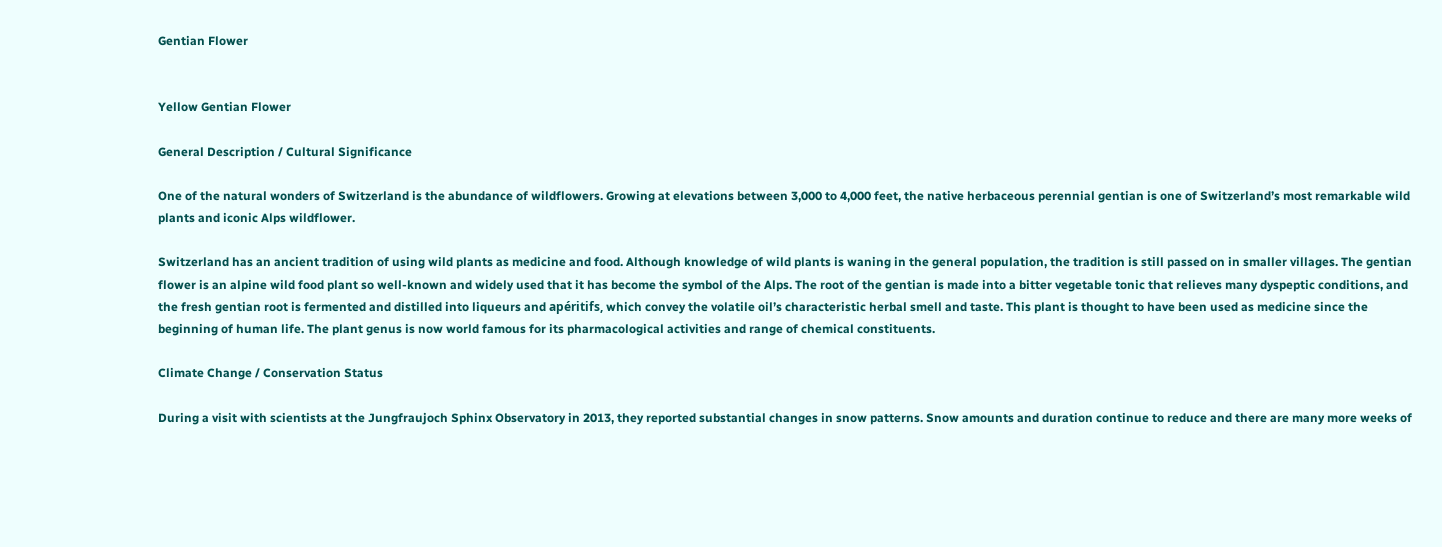Gentian Flower


Yellow Gentian Flower

General Description / Cultural Significance

One of the natural wonders of Switzerland is the abundance of wildflowers. Growing at elevations between 3,000 to 4,000 feet, the native herbaceous perennial gentian is one of Switzerland’s most remarkable wild plants and iconic Alps wildflower.

Switzerland has an ancient tradition of using wild plants as medicine and food. Although knowledge of wild plants is waning in the general population, the tradition is still passed on in smaller villages. The gentian flower is an alpine wild food plant so well-known and widely used that it has become the symbol of the Alps. The root of the gentian is made into a bitter vegetable tonic that relieves many dyspeptic conditions, and the fresh gentian root is fermented and distilled into liqueurs and apéritifs, which convey the volatile oil’s characteristic herbal smell and taste. This plant is thought to have been used as medicine since the beginning of human life. The plant genus is now world famous for its pharmacological activities and range of chemical constituents.

Climate Change / Conservation Status

During a visit with scientists at the Jungfraujoch Sphinx Observatory in 2013, they reported substantial changes in snow patterns. Snow amounts and duration continue to reduce and there are many more weeks of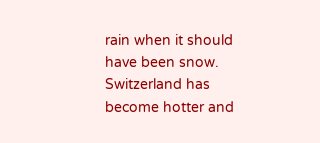rain when it should have been snow. Switzerland has become hotter and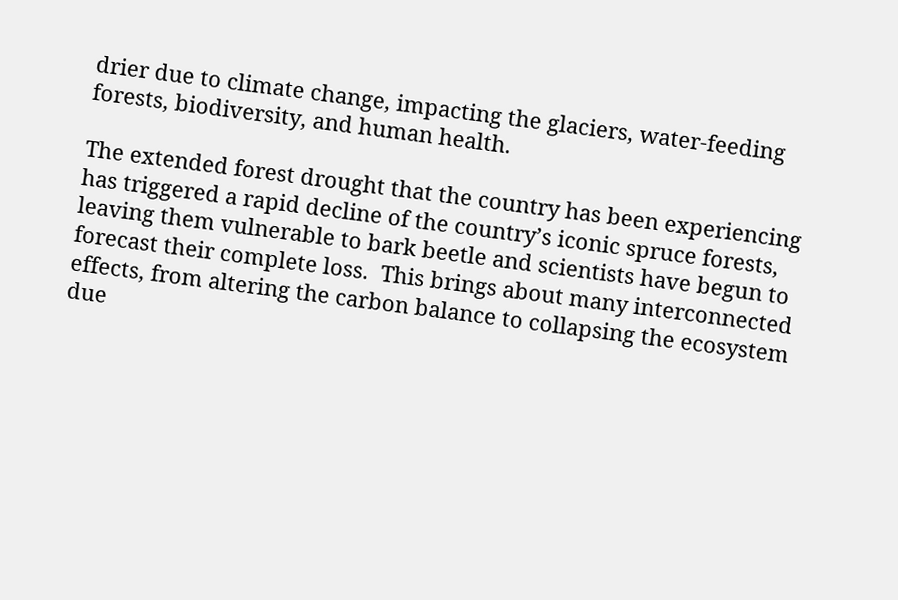drier due to climate change, impacting the glaciers, water-feeding forests, biodiversity, and human health.

The extended forest drought that the country has been experiencing has triggered a rapid decline of the country’s iconic spruce forests, leaving them vulnerable to bark beetle and scientists have begun to forecast their complete loss.  This brings about many interconnected effects, from altering the carbon balance to collapsing the ecosystem due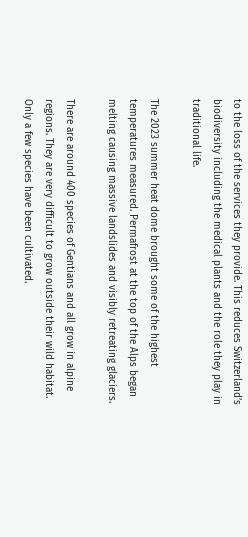to the loss of the services they provide. This reduces Switzerland’s biodiversity including the medical plants and the role they play in traditional life.

The 2023 summer heat dome brought some of the highest temperatures measured. Permafrost at the top of the Alps began melting causing massive landslides and visibly retreating glaciers.

There are around 400 species of Gentians and all grow in alpine regions. They are very difficult to grow outside their wild habitat. Only a few species have been cultivated.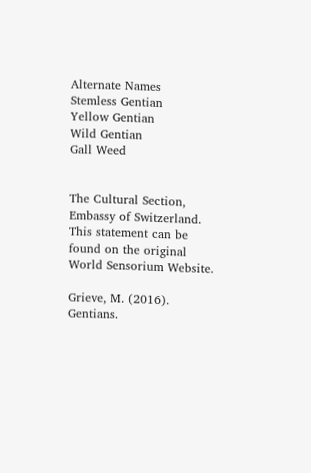Alternate Names
Stemless Gentian
Yellow Gentian
Wild Gentian
Gall Weed


The Cultural Section, Embassy of Switzerland. This statement can be found on the original World Sensorium Website.

Grieve, M. (2016). Gentians.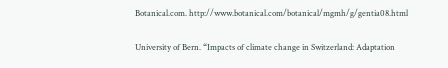Botanical.com. http://www.botanical.com/botanical/mgmh/g/gentia08.html

University of Bern. “Impacts of climate change in Switzerland: Adaptation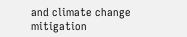and climate change mitigation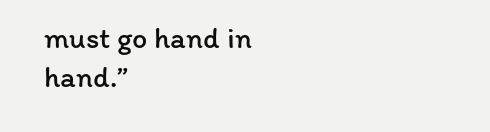must go hand in hand.”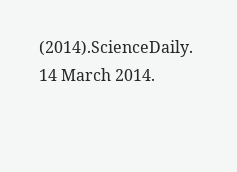(2014).ScienceDaily. 14 March 2014.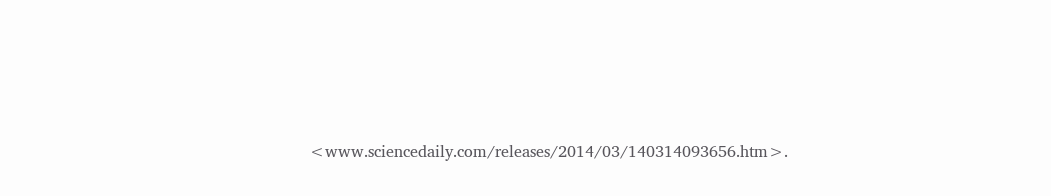<www.sciencedaily.com/releases/2014/03/140314093656.htm>.